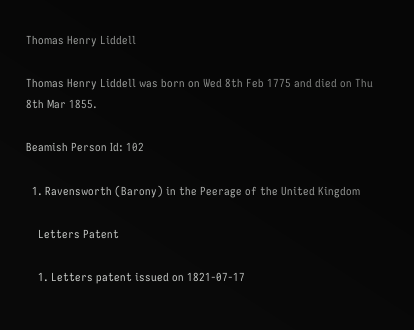Thomas Henry Liddell

Thomas Henry Liddell was born on Wed 8th Feb 1775 and died on Thu 8th Mar 1855.

Beamish Person Id: 102

  1. Ravensworth (Barony) in the Peerage of the United Kingdom

    Letters Patent

    1. Letters patent issued on 1821-07-17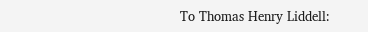To Thomas Henry Liddell: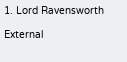1. Lord Ravensworth

External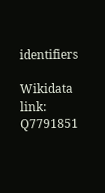identifiers

Wikidata link: Q7791851